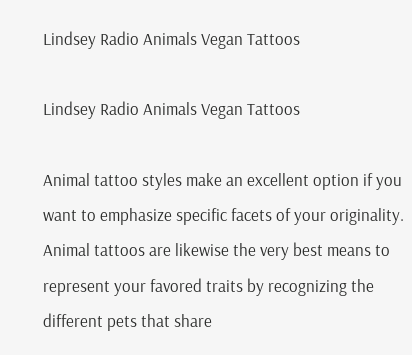Lindsey Radio Animals Vegan Tattoos

Lindsey Radio Animals Vegan Tattoos

Animal tattoo styles make an excellent option if you want to emphasize specific facets of your originality. Animal tattoos are likewise the very best means to represent your favored traits by recognizing the different pets that share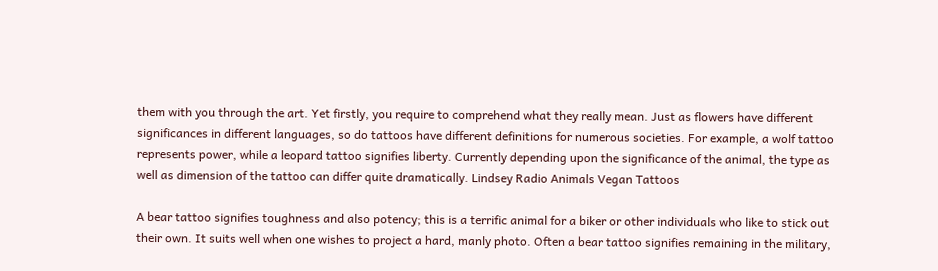them with you through the art. Yet firstly, you require to comprehend what they really mean. Just as flowers have different significances in different languages, so do tattoos have different definitions for numerous societies. For example, a wolf tattoo represents power, while a leopard tattoo signifies liberty. Currently depending upon the significance of the animal, the type as well as dimension of the tattoo can differ quite dramatically. Lindsey Radio Animals Vegan Tattoos

A bear tattoo signifies toughness and also potency; this is a terrific animal for a biker or other individuals who like to stick out their own. It suits well when one wishes to project a hard, manly photo. Often a bear tattoo signifies remaining in the military,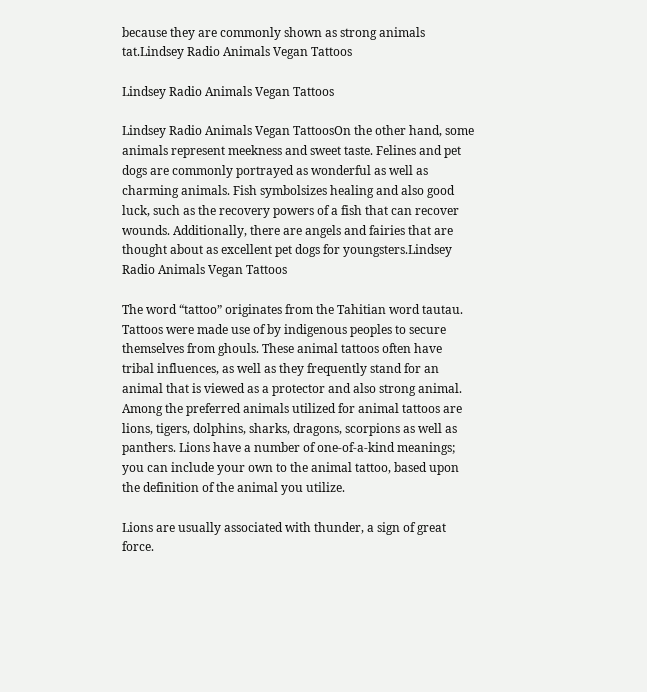because they are commonly shown as strong animals tat.Lindsey Radio Animals Vegan Tattoos

Lindsey Radio Animals Vegan Tattoos

Lindsey Radio Animals Vegan TattoosOn the other hand, some animals represent meekness and sweet taste. Felines and pet dogs are commonly portrayed as wonderful as well as charming animals. Fish symbolsizes healing and also good luck, such as the recovery powers of a fish that can recover wounds. Additionally, there are angels and fairies that are thought about as excellent pet dogs for youngsters.Lindsey Radio Animals Vegan Tattoos

The word “tattoo” originates from the Tahitian word tautau. Tattoos were made use of by indigenous peoples to secure themselves from ghouls. These animal tattoos often have tribal influences, as well as they frequently stand for an animal that is viewed as a protector and also strong animal. Among the preferred animals utilized for animal tattoos are lions, tigers, dolphins, sharks, dragons, scorpions as well as panthers. Lions have a number of one-of-a-kind meanings; you can include your own to the animal tattoo, based upon the definition of the animal you utilize.

Lions are usually associated with thunder, a sign of great force.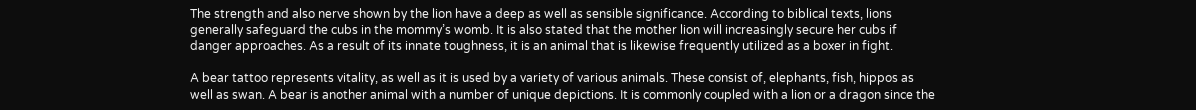The strength and also nerve shown by the lion have a deep as well as sensible significance. According to biblical texts, lions generally safeguard the cubs in the mommy’s womb. It is also stated that the mother lion will increasingly secure her cubs if danger approaches. As a result of its innate toughness, it is an animal that is likewise frequently utilized as a boxer in fight.

A bear tattoo represents vitality, as well as it is used by a variety of various animals. These consist of, elephants, fish, hippos as well as swan. A bear is another animal with a number of unique depictions. It is commonly coupled with a lion or a dragon since the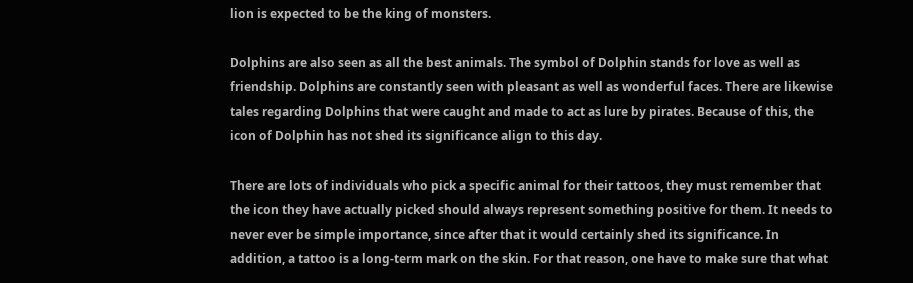lion is expected to be the king of monsters.

Dolphins are also seen as all the best animals. The symbol of Dolphin stands for love as well as friendship. Dolphins are constantly seen with pleasant as well as wonderful faces. There are likewise tales regarding Dolphins that were caught and made to act as lure by pirates. Because of this, the icon of Dolphin has not shed its significance align to this day.

There are lots of individuals who pick a specific animal for their tattoos, they must remember that the icon they have actually picked should always represent something positive for them. It needs to never ever be simple importance, since after that it would certainly shed its significance. In addition, a tattoo is a long-term mark on the skin. For that reason, one have to make sure that what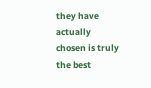they have actually chosen is truly the best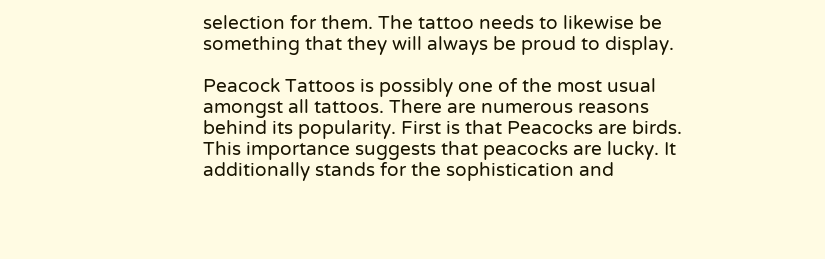selection for them. The tattoo needs to likewise be something that they will always be proud to display.

Peacock Tattoos is possibly one of the most usual amongst all tattoos. There are numerous reasons behind its popularity. First is that Peacocks are birds. This importance suggests that peacocks are lucky. It additionally stands for the sophistication and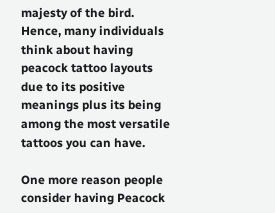majesty of the bird. Hence, many individuals think about having peacock tattoo layouts due to its positive meanings plus its being among the most versatile tattoos you can have.

One more reason people consider having Peacock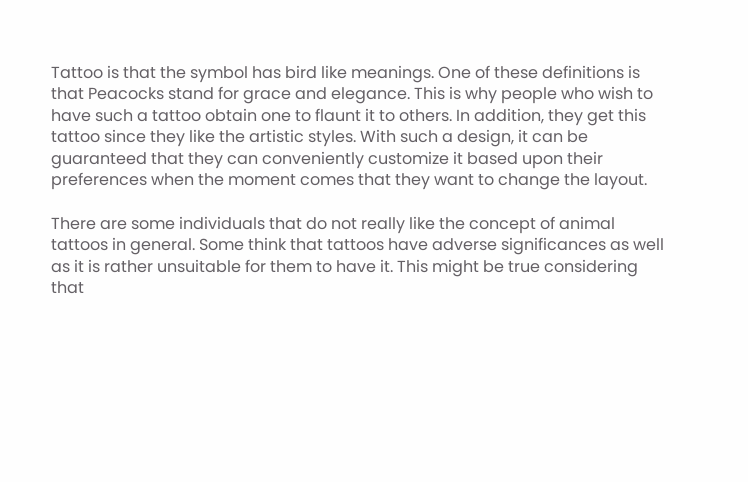Tattoo is that the symbol has bird like meanings. One of these definitions is that Peacocks stand for grace and elegance. This is why people who wish to have such a tattoo obtain one to flaunt it to others. In addition, they get this tattoo since they like the artistic styles. With such a design, it can be guaranteed that they can conveniently customize it based upon their preferences when the moment comes that they want to change the layout.

There are some individuals that do not really like the concept of animal tattoos in general. Some think that tattoos have adverse significances as well as it is rather unsuitable for them to have it. This might be true considering that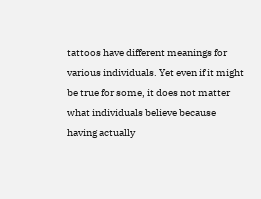tattoos have different meanings for various individuals. Yet even if it might be true for some, it does not matter what individuals believe because having actually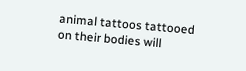animal tattoos tattooed on their bodies will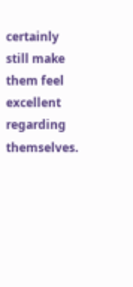certainly still make them feel excellent regarding themselves.